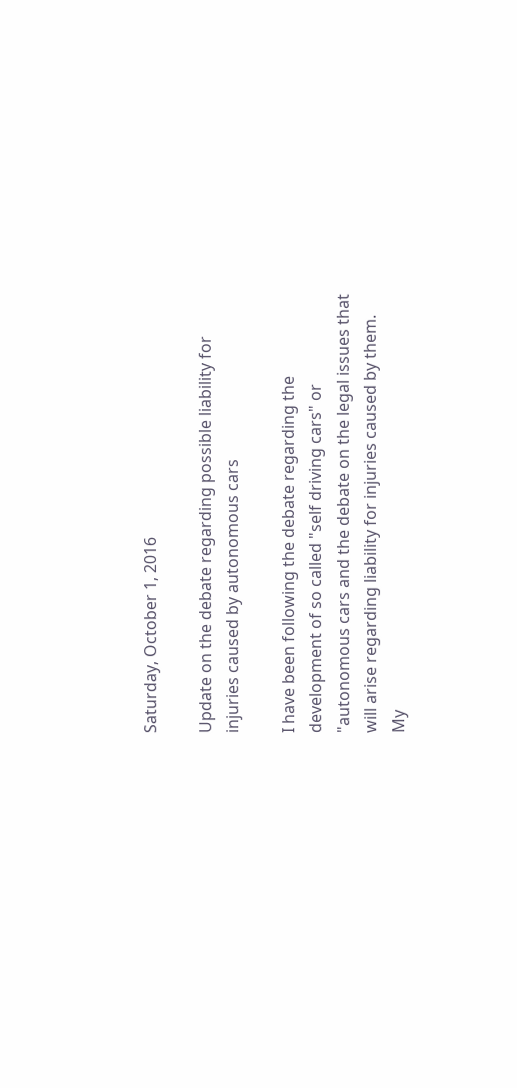Saturday, October 1, 2016

Update on the debate regarding possible liability for injuries caused by autonomous cars

I have been following the debate regarding the development of so called "self driving cars" or "autonomous cars and the debate on the legal issues that will arise regarding liability for injuries caused by them.  My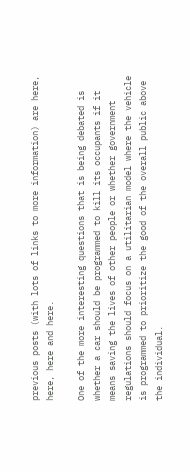previous posts (with lots of links to more information) are here, here, here and here.

One of the more interesting questions that is being debated is whether a car should be programmed to kill its occupants if it means saving the lives of other people or whether government regulations should focus on a utilitarian model where the vehicle is programmed to prioritize the good of the overall public above the individual.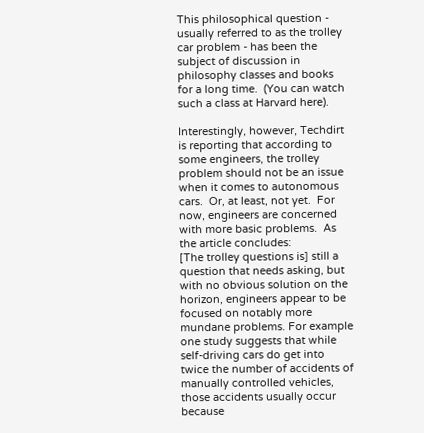This philosophical question - usually referred to as the trolley car problem - has been the subject of discussion in philosophy classes and books for a long time.  (You can watch such a class at Harvard here).

Interestingly, however, Techdirt is reporting that according to some engineers, the trolley problem should not be an issue when it comes to autonomous cars.  Or, at least, not yet.  For now, engineers are concerned with more basic problems.  As the article concludes:
[The trolley questions is] still a question that needs asking, but with no obvious solution on the horizon, engineers appear to be focused on notably more mundane problems. For example one study suggests that while self-driving cars do get into twice the number of accidents of manually controlled vehicles, those accidents usually occur because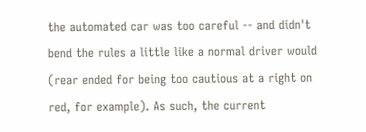the automated car was too careful -- and didn't bend the rules a little like a normal driver would (rear ended for being too cautious at a right on red, for example). As such, the current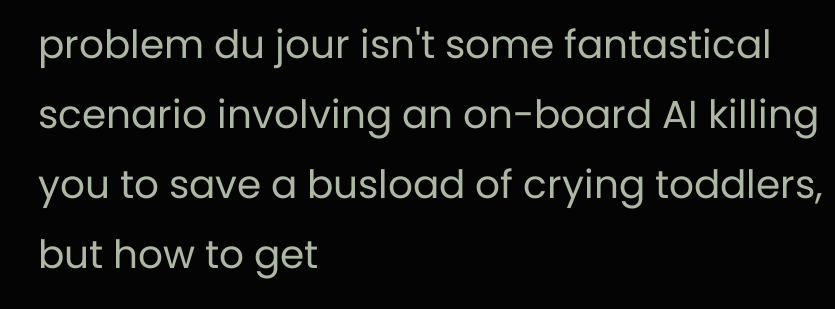problem du jour isn't some fantastical scenario involving an on-board AI killing you to save a busload of crying toddlers, but how to get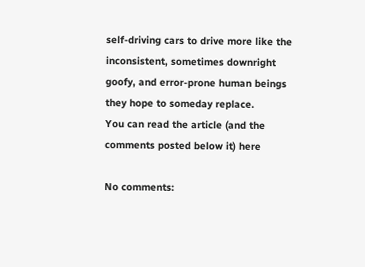self-driving cars to drive more like the inconsistent, sometimes downright goofy, and error-prone human beings they hope to someday replace.
You can read the article (and the comments posted below it) here

No comments: